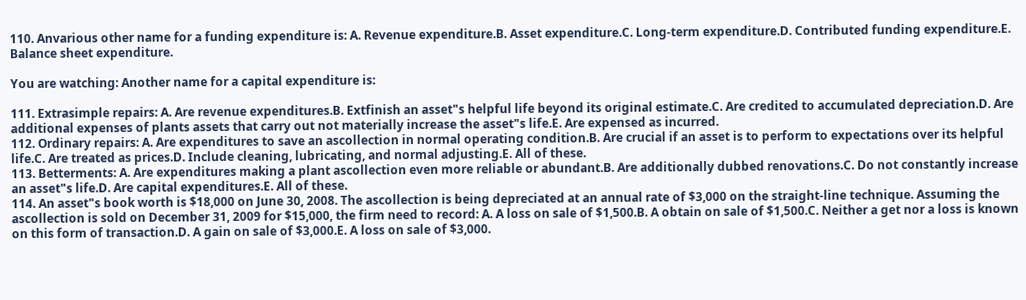110. Anvarious other name for a funding expenditure is: A. Revenue expenditure.B. Asset expenditure.C. Long-term expenditure.D. Contributed funding expenditure.E. Balance sheet expenditure.

You are watching: Another name for a capital expenditure is:

111. Extrasimple repairs: A. Are revenue expenditures.B. Extfinish an asset"s helpful life beyond its original estimate.C. Are credited to accumulated depreciation.D. Are additional expenses of plants assets that carry out not materially increase the asset"s life.E. Are expensed as incurred.
112. Ordinary repairs: A. Are expenditures to save an ascollection in normal operating condition.B. Are crucial if an asset is to perform to expectations over its helpful life.C. Are treated as prices.D. Include cleaning, lubricating, and normal adjusting.E. All of these.
113. Betterments: A. Are expenditures making a plant ascollection even more reliable or abundant.B. Are additionally dubbed renovations.C. Do not constantly increase an asset"s life.D. Are capital expenditures.E. All of these.
114. An asset"s book worth is $18,000 on June 30, 2008. The ascollection is being depreciated at an annual rate of $3,000 on the straight-line technique. Assuming the ascollection is sold on December 31, 2009 for $15,000, the firm need to record: A. A loss on sale of $1,500.B. A obtain on sale of $1,500.C. Neither a get nor a loss is known on this form of transaction.D. A gain on sale of $3,000.E. A loss on sale of $3,000.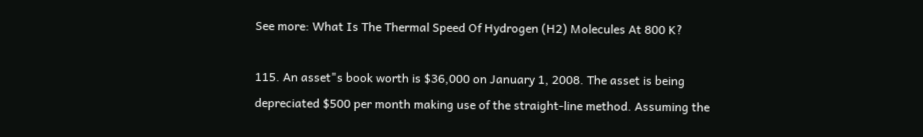See more: What Is The Thermal Speed Of Hydrogen (H2) Molecules At 800 K?

115. An asset"s book worth is $36,000 on January 1, 2008. The asset is being depreciated $500 per month making use of the straight-line method. Assuming the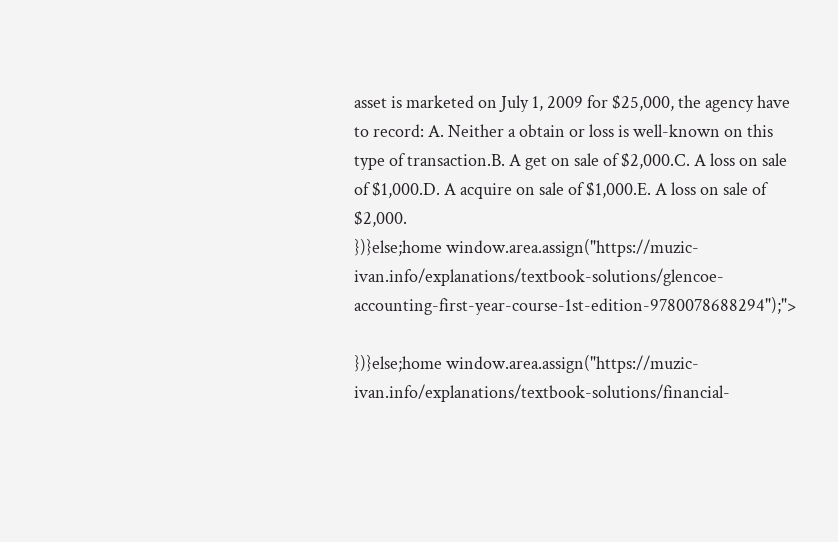asset is marketed on July 1, 2009 for $25,000, the agency have to record: A. Neither a obtain or loss is well-known on this type of transaction.B. A get on sale of $2,000.C. A loss on sale of $1,000.D. A acquire on sale of $1,000.E. A loss on sale of $2,000.
})}else;home window.area.assign("https://muzic-ivan.info/explanations/textbook-solutions/glencoe-accounting-first-year-course-1st-edition-9780078688294");">

})}else;home window.area.assign("https://muzic-ivan.info/explanations/textbook-solutions/financial-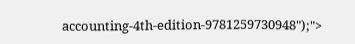accounting-4th-edition-9781259730948");">